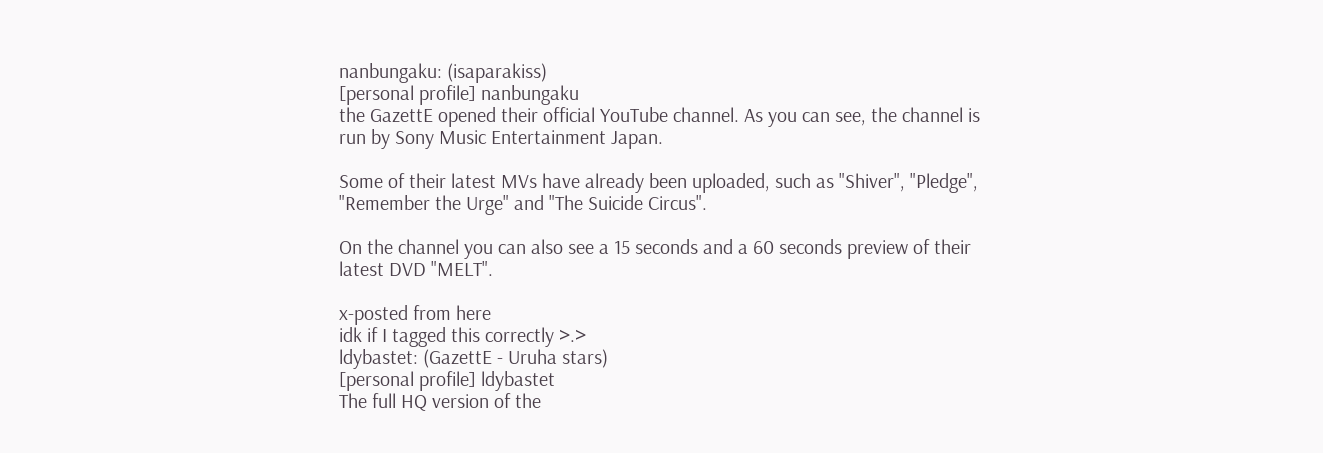nanbungaku: (isaparakiss)
[personal profile] nanbungaku
the GazettE opened their official YouTube channel. As you can see, the channel is run by Sony Music Entertainment Japan.

Some of their latest MVs have already been uploaded, such as "Shiver", "Pledge", "Remember the Urge" and "The Suicide Circus".

On the channel you can also see a 15 seconds and a 60 seconds preview of their latest DVD "MELT".

x-posted from here
idk if I tagged this correctly >.>
ldybastet: (GazettE - Uruha stars)
[personal profile] ldybastet
The full HQ version of the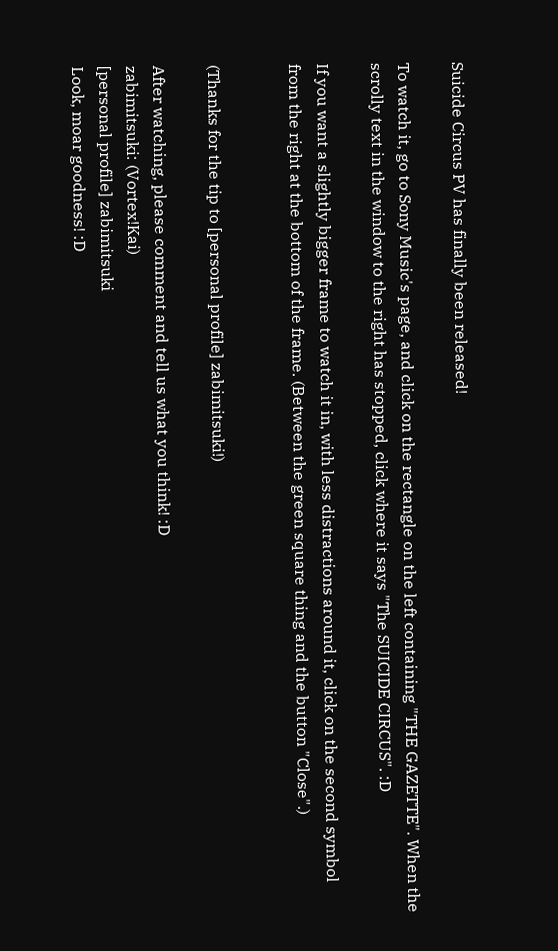Suicide Circus PV has finally been released!

To watch it, go to Sony Music's page, and click on the rectangle on the left containing "THE GAZETTE". When the scrolly text in the window to the right has stopped, click where it says "The SUICIDE CIRCUS". :D

If you want a slightly bigger frame to watch it in, with less distractions around it, click on the second symbol from the right at the bottom of the frame. (Between the green square thing and the button "Close".)


(Thanks for the tip to [personal profile] zabimitsuki!)

After watching, please comment and tell us what you think! :D
zabimitsuki: (Vortex!Kai)
[personal profile] zabimitsuki
Look, moar goodness! :D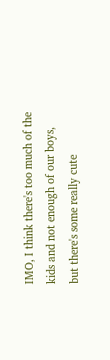IMO, I think there's too much of the kids and not enough of our boys, but there's some really cute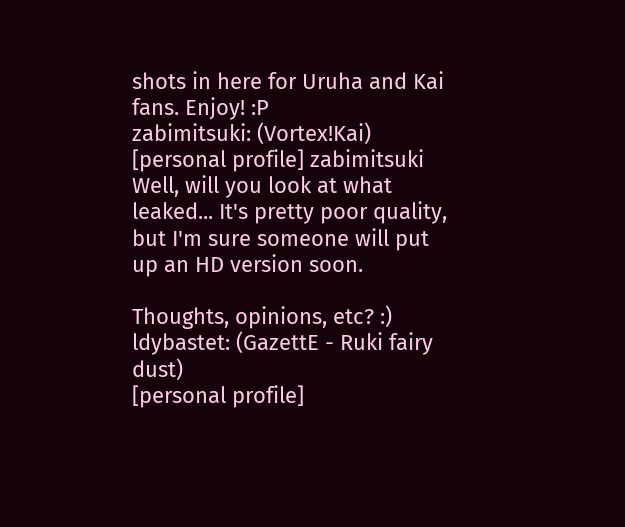shots in here for Uruha and Kai fans. Enjoy! :P
zabimitsuki: (Vortex!Kai)
[personal profile] zabimitsuki
Well, will you look at what leaked... It's pretty poor quality, but I'm sure someone will put up an HD version soon.

Thoughts, opinions, etc? :)
ldybastet: (GazettE - Ruki fairy dust)
[personal profile]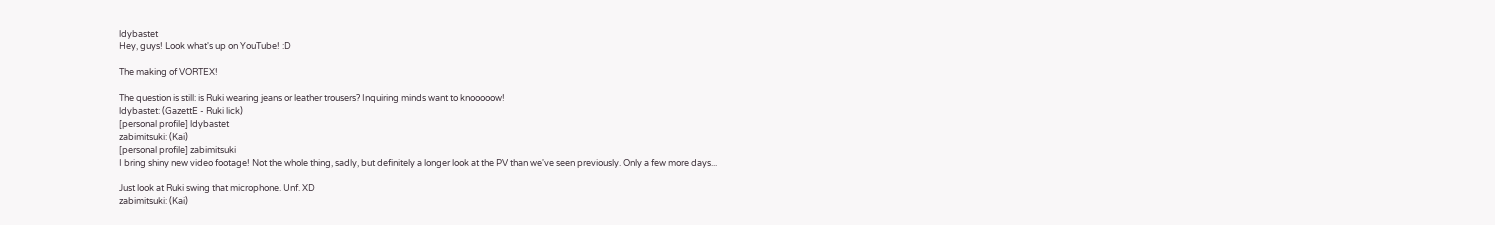ldybastet
Hey, guys! Look what's up on YouTube! :D

The making of VORTEX!

The question is still: is Ruki wearing jeans or leather trousers? Inquiring minds want to knooooow!
ldybastet: (GazettE - Ruki lick)
[personal profile] ldybastet
zabimitsuki: (Kai)
[personal profile] zabimitsuki
I bring shiny new video footage! Not the whole thing, sadly, but definitely a longer look at the PV than we've seen previously. Only a few more days...

Just look at Ruki swing that microphone. Unf. XD
zabimitsuki: (Kai)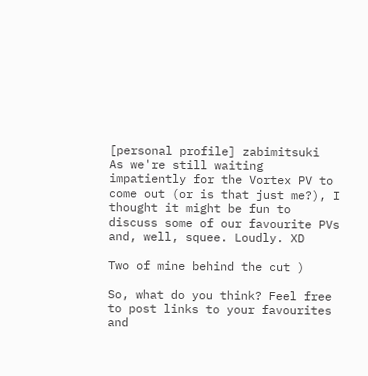[personal profile] zabimitsuki
As we're still waiting impatiently for the Vortex PV to come out (or is that just me?), I thought it might be fun to discuss some of our favourite PVs and, well, squee. Loudly. XD

Two of mine behind the cut )

So, what do you think? Feel free to post links to your favourites and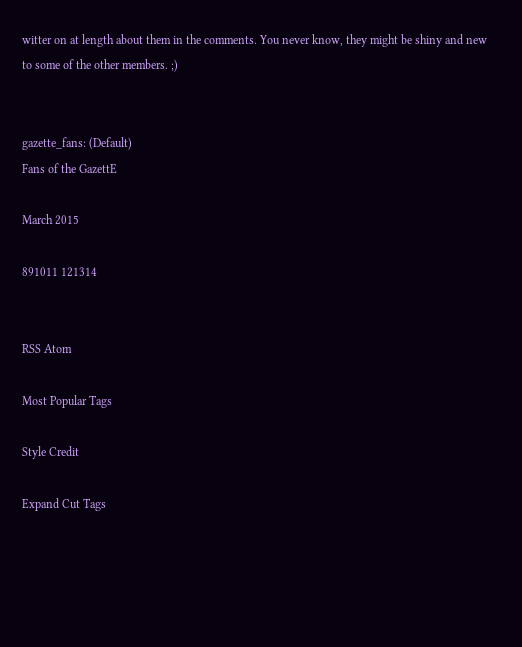witter on at length about them in the comments. You never know, they might be shiny and new to some of the other members. ;)


gazette_fans: (Default)
Fans of the GazettE

March 2015

891011 121314


RSS Atom

Most Popular Tags

Style Credit

Expand Cut Tags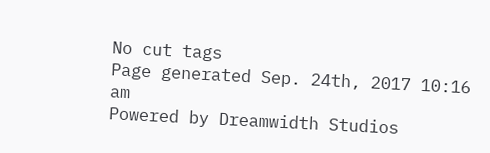No cut tags
Page generated Sep. 24th, 2017 10:16 am
Powered by Dreamwidth Studios